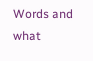Words and what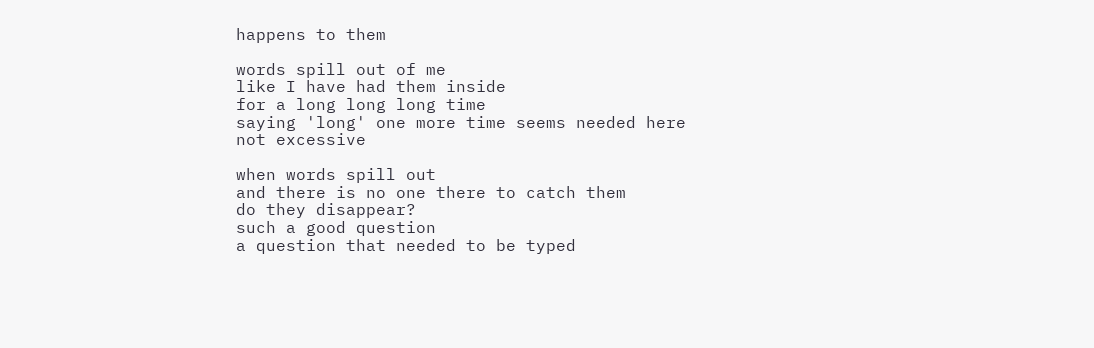happens to them

words spill out of me
like I have had them inside
for a long long long time
saying 'long' one more time seems needed here
not excessive

when words spill out
and there is no one there to catch them
do they disappear?
such a good question
a question that needed to be typed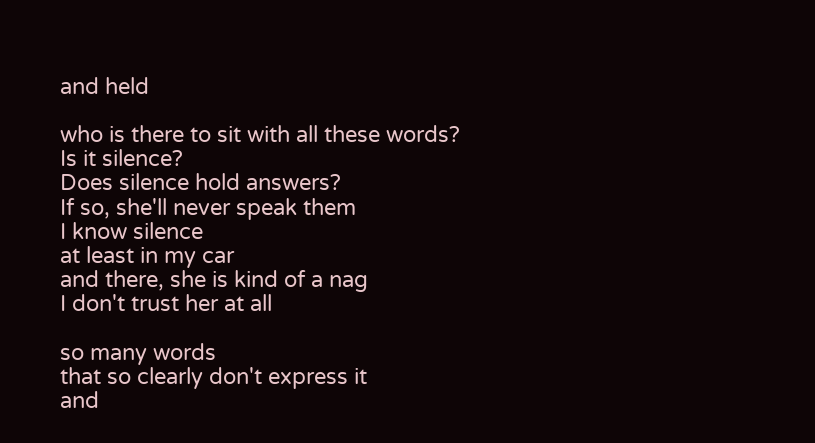and held

who is there to sit with all these words?
Is it silence?
Does silence hold answers?
If so, she'll never speak them
I know silence
at least in my car
and there, she is kind of a nag
I don't trust her at all

so many words
that so clearly don't express it
and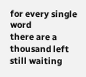for every single word
there are a thousand left
still waiting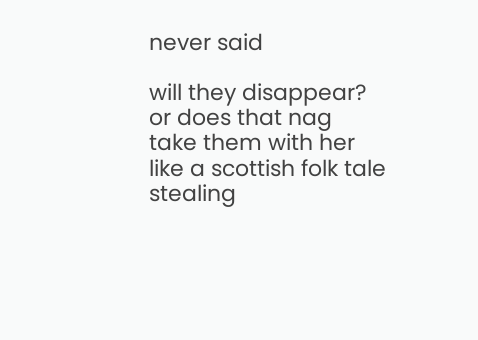never said

will they disappear?
or does that nag
take them with her
like a scottish folk tale
stealing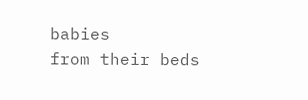babies
from their beds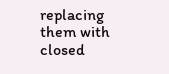replacing them with
closed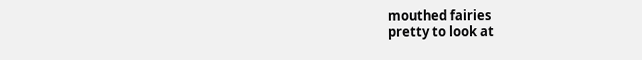mouthed fairies
pretty to look at